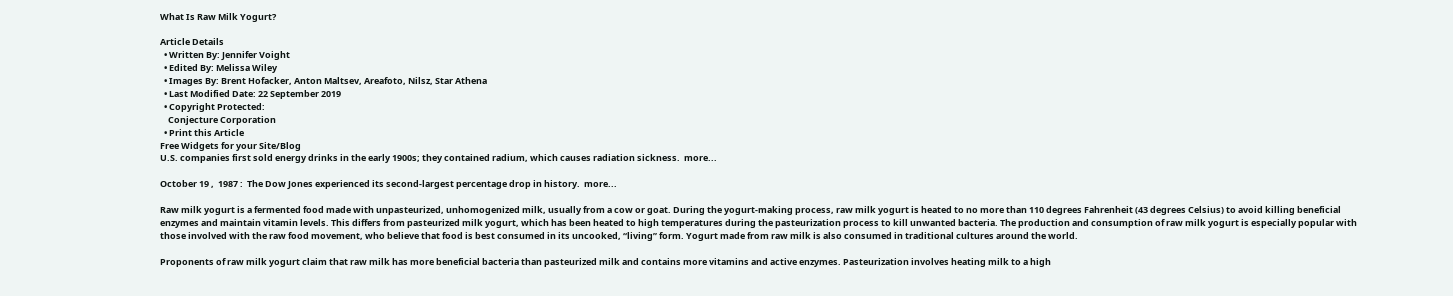What Is Raw Milk Yogurt?

Article Details
  • Written By: Jennifer Voight
  • Edited By: Melissa Wiley
  • Images By: Brent Hofacker, Anton Maltsev, Areafoto, Nilsz, Star Athena
  • Last Modified Date: 22 September 2019
  • Copyright Protected:
    Conjecture Corporation
  • Print this Article
Free Widgets for your Site/Blog
U.S. companies first sold energy drinks in the early 1900s; they contained radium, which causes radiation sickness.  more...

October 19 ,  1987 :  The Dow Jones experienced its second-largest percentage drop in history.  more...

Raw milk yogurt is a fermented food made with unpasteurized, unhomogenized milk, usually from a cow or goat. During the yogurt-making process, raw milk yogurt is heated to no more than 110 degrees Fahrenheit (43 degrees Celsius) to avoid killing beneficial enzymes and maintain vitamin levels. This differs from pasteurized milk yogurt, which has been heated to high temperatures during the pasteurization process to kill unwanted bacteria. The production and consumption of raw milk yogurt is especially popular with those involved with the raw food movement, who believe that food is best consumed in its uncooked, “living” form. Yogurt made from raw milk is also consumed in traditional cultures around the world.

Proponents of raw milk yogurt claim that raw milk has more beneficial bacteria than pasteurized milk and contains more vitamins and active enzymes. Pasteurization involves heating milk to a high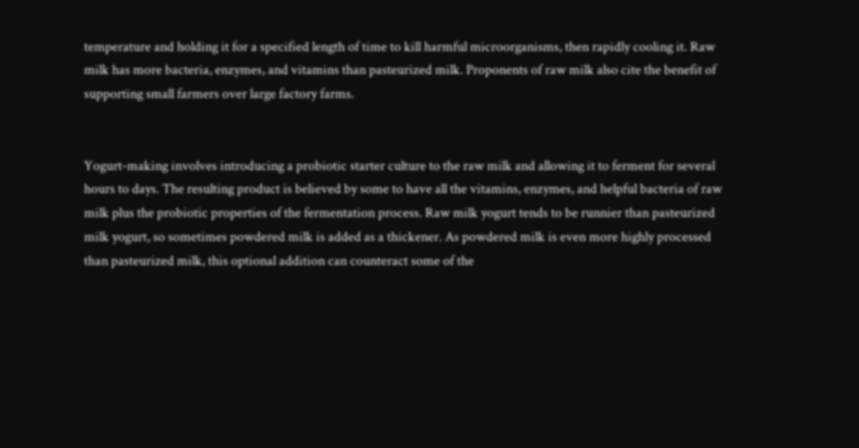temperature and holding it for a specified length of time to kill harmful microorganisms, then rapidly cooling it. Raw milk has more bacteria, enzymes, and vitamins than pasteurized milk. Proponents of raw milk also cite the benefit of supporting small farmers over large factory farms.


Yogurt-making involves introducing a probiotic starter culture to the raw milk and allowing it to ferment for several hours to days. The resulting product is believed by some to have all the vitamins, enzymes, and helpful bacteria of raw milk plus the probiotic properties of the fermentation process. Raw milk yogurt tends to be runnier than pasteurized milk yogurt, so sometimes powdered milk is added as a thickener. As powdered milk is even more highly processed than pasteurized milk, this optional addition can counteract some of the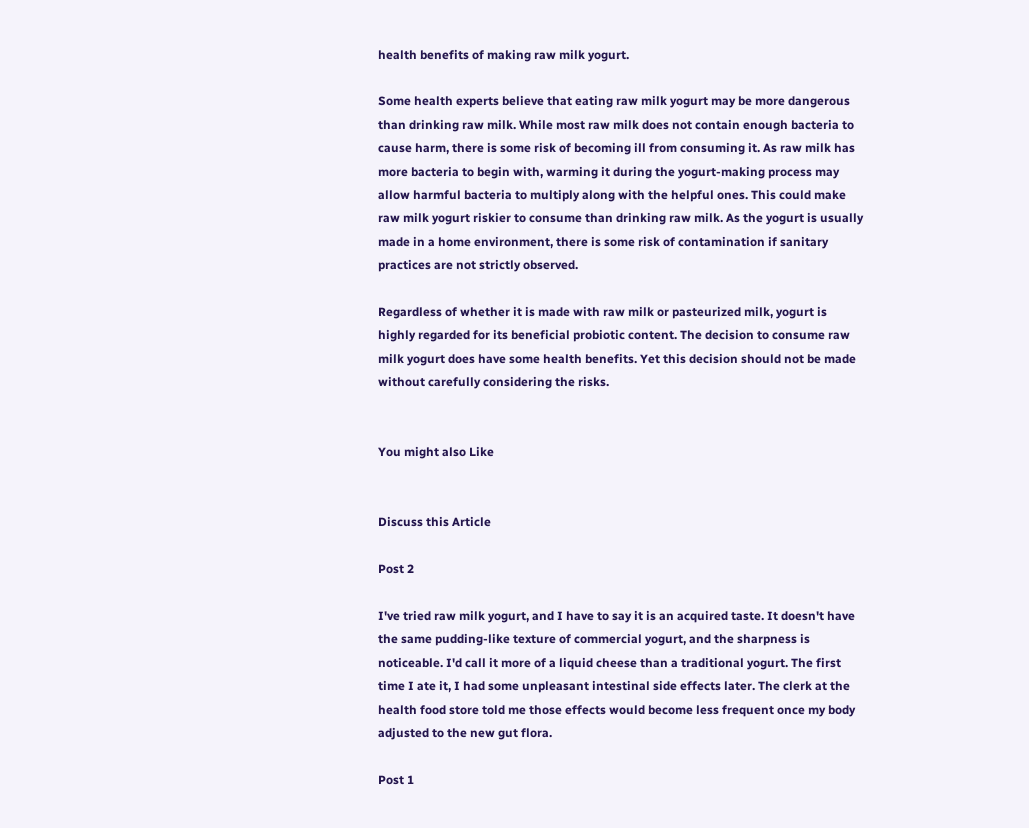health benefits of making raw milk yogurt.

Some health experts believe that eating raw milk yogurt may be more dangerous than drinking raw milk. While most raw milk does not contain enough bacteria to cause harm, there is some risk of becoming ill from consuming it. As raw milk has more bacteria to begin with, warming it during the yogurt-making process may allow harmful bacteria to multiply along with the helpful ones. This could make raw milk yogurt riskier to consume than drinking raw milk. As the yogurt is usually made in a home environment, there is some risk of contamination if sanitary practices are not strictly observed.

Regardless of whether it is made with raw milk or pasteurized milk, yogurt is highly regarded for its beneficial probiotic content. The decision to consume raw milk yogurt does have some health benefits. Yet this decision should not be made without carefully considering the risks.


You might also Like


Discuss this Article

Post 2

I've tried raw milk yogurt, and I have to say it is an acquired taste. It doesn't have the same pudding-like texture of commercial yogurt, and the sharpness is noticeable. I'd call it more of a liquid cheese than a traditional yogurt. The first time I ate it, I had some unpleasant intestinal side effects later. The clerk at the health food store told me those effects would become less frequent once my body adjusted to the new gut flora.

Post 1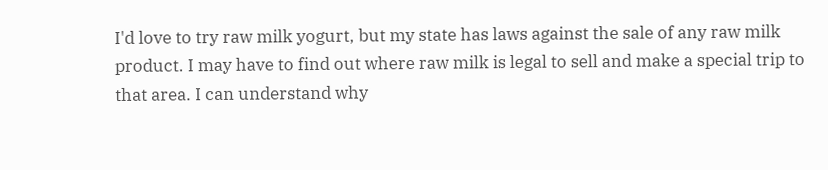I'd love to try raw milk yogurt, but my state has laws against the sale of any raw milk product. I may have to find out where raw milk is legal to sell and make a special trip to that area. I can understand why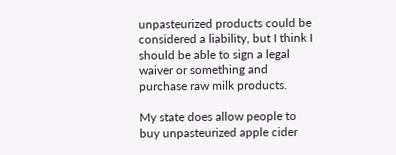unpasteurized products could be considered a liability, but I think I should be able to sign a legal waiver or something and purchase raw milk products.

My state does allow people to buy unpasteurized apple cider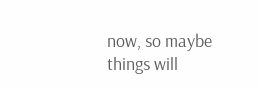now, so maybe things will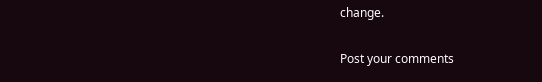change.

Post your comments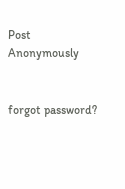Post Anonymously


forgot password?